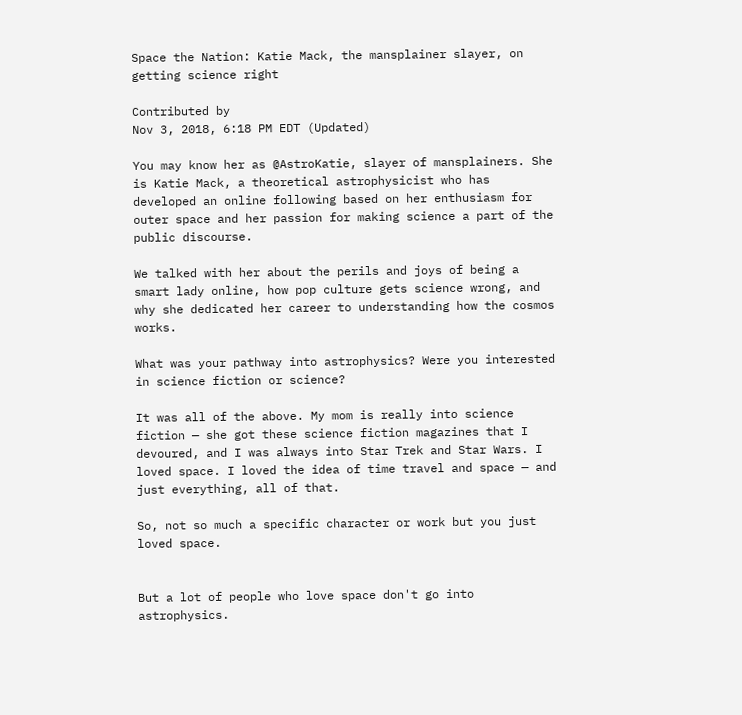Space the Nation: Katie Mack, the mansplainer slayer, on getting science right

Contributed by
Nov 3, 2018, 6:18 PM EDT (Updated)

You may know her as @AstroKatie, slayer of mansplainers. She is Katie Mack, a theoretical astrophysicist who has developed an online following based on her enthusiasm for outer space and her passion for making science a part of the public discourse.

We talked with her about the perils and joys of being a smart lady online, how pop culture gets science wrong, and why she dedicated her career to understanding how the cosmos works.

What was your pathway into astrophysics? Were you interested in science fiction or science?

It was all of the above. My mom is really into science fiction — she got these science fiction magazines that I devoured, and I was always into Star Trek and Star Wars. I loved space. I loved the idea of time travel and space — and just everything, all of that.

So, not so much a specific character or work but you just loved space.


But a lot of people who love space don't go into astrophysics.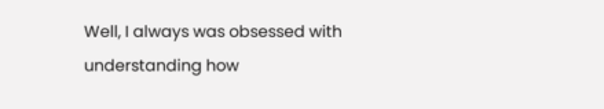Well, I always was obsessed with understanding how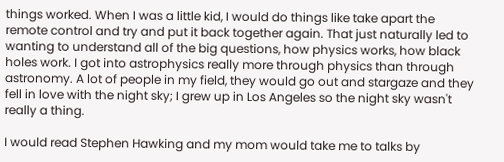things worked. When I was a little kid, I would do things like take apart the remote control and try and put it back together again. That just naturally led to wanting to understand all of the big questions, how physics works, how black holes work. I got into astrophysics really more through physics than through astronomy. A lot of people in my field, they would go out and stargaze and they fell in love with the night sky; I grew up in Los Angeles so the night sky wasn't really a thing.

I would read Stephen Hawking and my mom would take me to talks by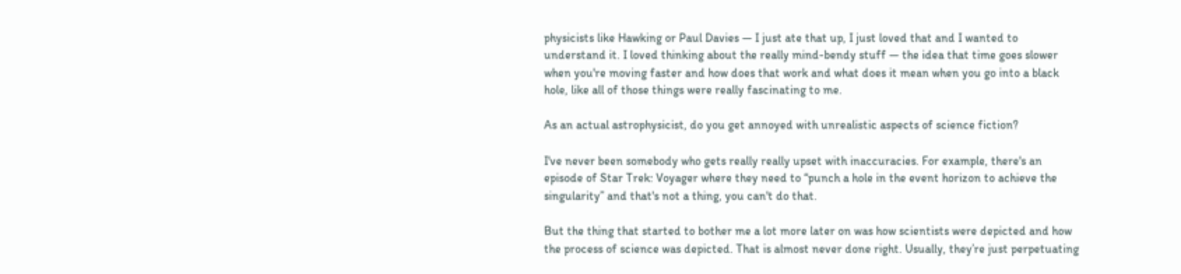physicists like Hawking or Paul Davies — I just ate that up, I just loved that and I wanted to understand it. I loved thinking about the really mind-bendy stuff — the idea that time goes slower when you're moving faster and how does that work and what does it mean when you go into a black hole, like all of those things were really fascinating to me.

As an actual astrophysicist, do you get annoyed with unrealistic aspects of science fiction?

I've never been somebody who gets really really upset with inaccuracies. For example, there's an episode of Star Trek: Voyager where they need to “punch a hole in the event horizon to achieve the singularity” and that's not a thing, you can't do that.

But the thing that started to bother me a lot more later on was how scientists were depicted and how the process of science was depicted. That is almost never done right. Usually, they’re just perpetuating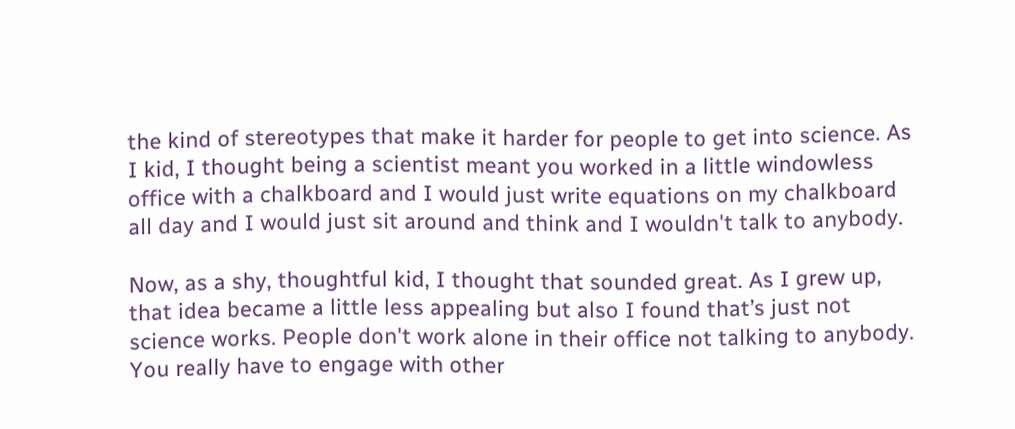the kind of stereotypes that make it harder for people to get into science. As I kid, I thought being a scientist meant you worked in a little windowless office with a chalkboard and I would just write equations on my chalkboard all day and I would just sit around and think and I wouldn't talk to anybody.

Now, as a shy, thoughtful kid, I thought that sounded great. As I grew up, that idea became a little less appealing but also I found that’s just not science works. People don't work alone in their office not talking to anybody. You really have to engage with other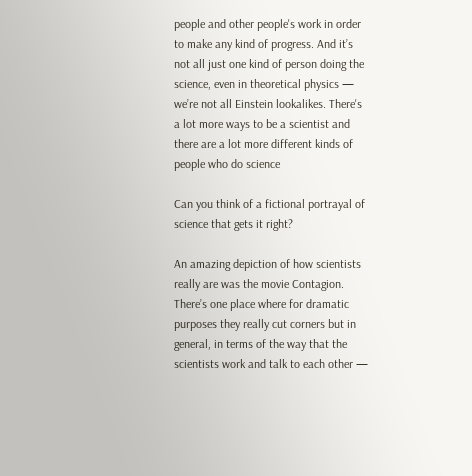people and other people's work in order to make any kind of progress. And it’s not all just one kind of person doing the science, even in theoretical physics — we’re not all Einstein lookalikes. There's a lot more ways to be a scientist and there are a lot more different kinds of people who do science

Can you think of a fictional portrayal of science that gets it right?

An amazing depiction of how scientists really are was the movie Contagion. There’s one place where for dramatic purposes they really cut corners but in general, in terms of the way that the scientists work and talk to each other —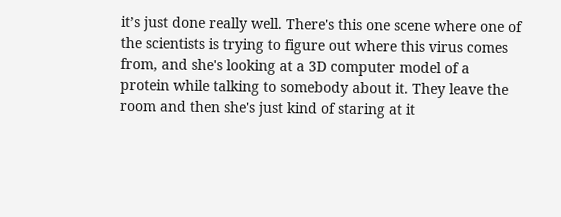it’s just done really well. There's this one scene where one of the scientists is trying to figure out where this virus comes from, and she's looking at a 3D computer model of a protein while talking to somebody about it. They leave the room and then she's just kind of staring at it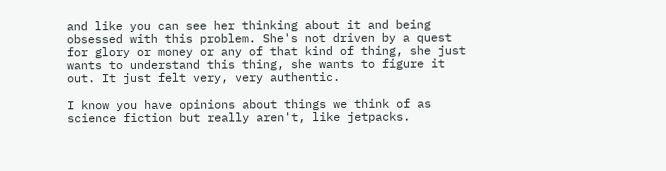and like you can see her thinking about it and being obsessed with this problem. She's not driven by a quest for glory or money or any of that kind of thing, she just wants to understand this thing, she wants to figure it out. It just felt very, very authentic.

I know you have opinions about things we think of as science fiction but really aren't, like jetpacks.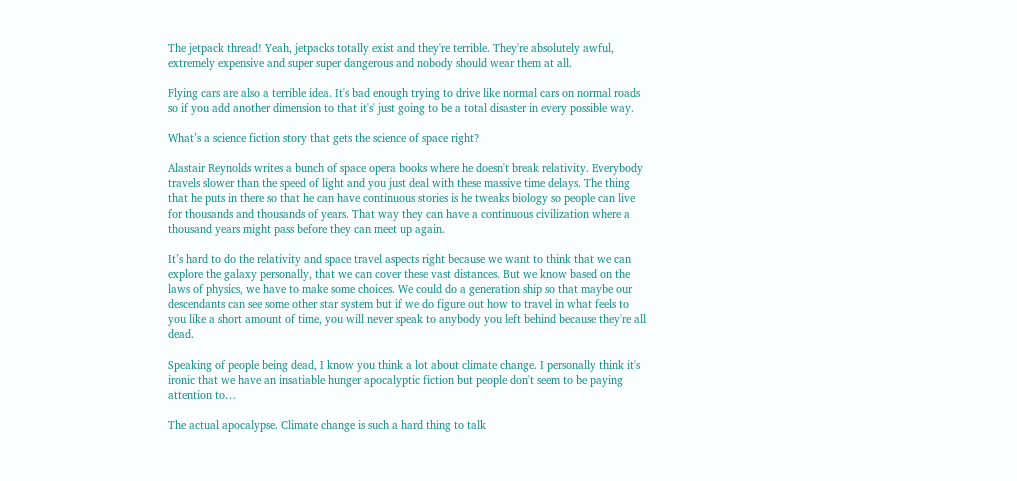The jetpack thread! Yeah, jetpacks totally exist and they're terrible. They're absolutely awful, extremely expensive and super super dangerous and nobody should wear them at all.

Flying cars are also a terrible idea. It's bad enough trying to drive like normal cars on normal roads so if you add another dimension to that it's' just going to be a total disaster in every possible way.

What’s a science fiction story that gets the science of space right?

Alastair Reynolds writes a bunch of space opera books where he doesn't break relativity. Everybody travels slower than the speed of light and you just deal with these massive time delays. The thing that he puts in there so that he can have continuous stories is he tweaks biology so people can live for thousands and thousands of years. That way they can have a continuous civilization where a thousand years might pass before they can meet up again.

It’s hard to do the relativity and space travel aspects right because we want to think that we can explore the galaxy personally, that we can cover these vast distances. But we know based on the laws of physics, we have to make some choices. We could do a generation ship so that maybe our descendants can see some other star system but if we do figure out how to travel in what feels to you like a short amount of time, you will never speak to anybody you left behind because they're all dead.

Speaking of people being dead, I know you think a lot about climate change. I personally think it's ironic that we have an insatiable hunger apocalyptic fiction but people don't seem to be paying attention to…

The actual apocalypse. Climate change is such a hard thing to talk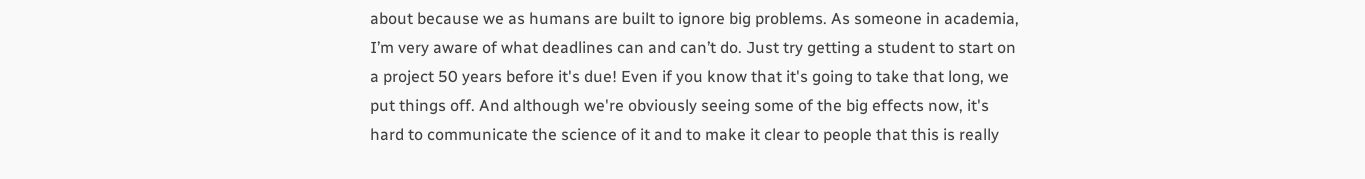about because we as humans are built to ignore big problems. As someone in academia, I’m very aware of what deadlines can and can’t do. Just try getting a student to start on a project 50 years before it's due! Even if you know that it's going to take that long, we put things off. And although we're obviously seeing some of the big effects now, it's hard to communicate the science of it and to make it clear to people that this is really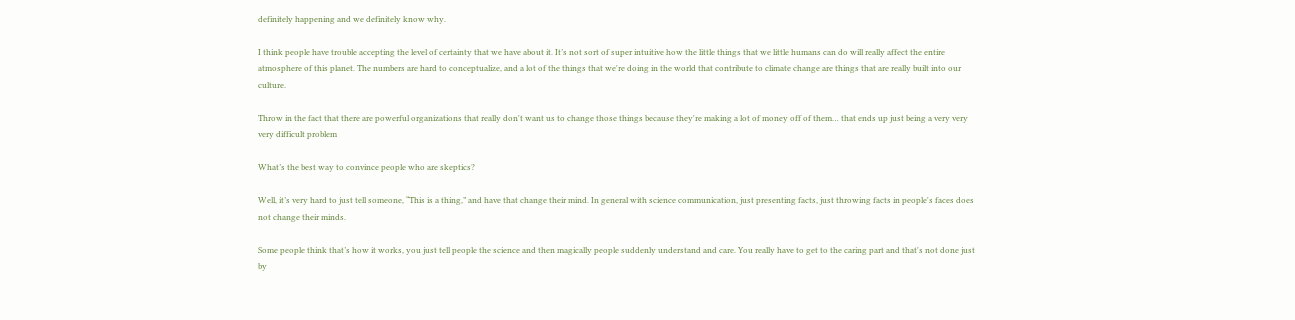definitely happening and we definitely know why.

I think people have trouble accepting the level of certainty that we have about it. It’s not sort of super intuitive how the little things that we little humans can do will really affect the entire atmosphere of this planet. The numbers are hard to conceptualize, and a lot of the things that we're doing in the world that contribute to climate change are things that are really built into our culture.

Throw in the fact that there are powerful organizations that really don't want us to change those things because they're making a lot of money off of them… that ends up just being a very very very difficult problem

What’s the best way to convince people who are skeptics?

Well, it’s very hard to just tell someone, “This is a thing,” and have that change their mind. In general with science communication, just presenting facts, just throwing facts in people's faces does not change their minds.

Some people think that’s how it works, you just tell people the science and then magically people suddenly understand and care. You really have to get to the caring part and that's not done just by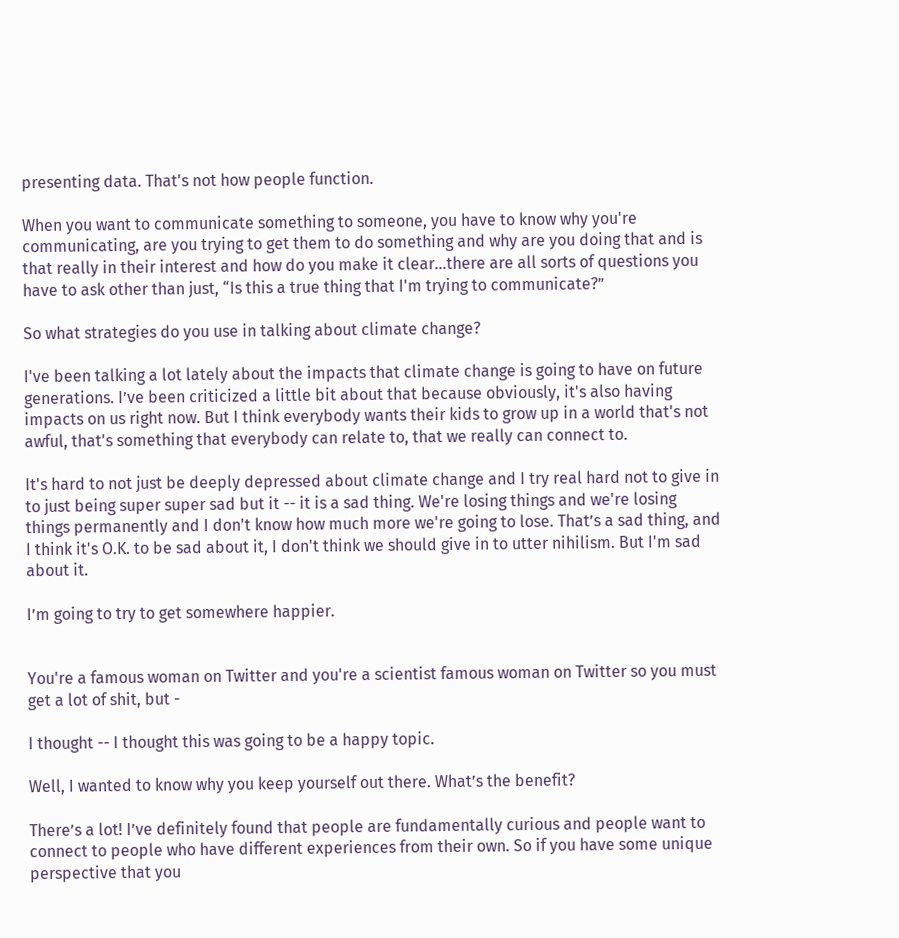presenting data. That's not how people function.

When you want to communicate something to someone, you have to know why you're communicating, are you trying to get them to do something and why are you doing that and is that really in their interest and how do you make it clear…there are all sorts of questions you have to ask other than just, “Is this a true thing that I'm trying to communicate?”

So what strategies do you use in talking about climate change?

I've been talking a lot lately about the impacts that climate change is going to have on future generations. I’ve been criticized a little bit about that because obviously, it's also having impacts on us right now. But I think everybody wants their kids to grow up in a world that's not awful, that's something that everybody can relate to, that we really can connect to.

It's hard to not just be deeply depressed about climate change and I try real hard not to give in to just being super super sad but it -- it is a sad thing. We're losing things and we're losing things permanently and I don't know how much more we're going to lose. That’s a sad thing, and I think it's O.K. to be sad about it, I don't think we should give in to utter nihilism. But I'm sad about it.

I’m going to try to get somewhere happier.


You're a famous woman on Twitter and you're a scientist famous woman on Twitter so you must get a lot of shit, but -

I thought -- I thought this was going to be a happy topic.

Well, I wanted to know why you keep yourself out there. What’s the benefit?

There’s a lot! I’ve definitely found that people are fundamentally curious and people want to connect to people who have different experiences from their own. So if you have some unique perspective that you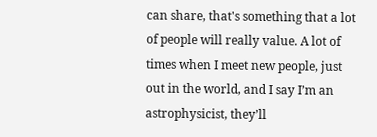can share, that's something that a lot of people will really value. A lot of times when I meet new people, just out in the world, and I say I’m an astrophysicist, they’ll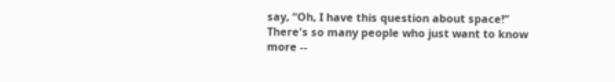say, “Oh, I have this question about space!” There's so many people who just want to know more --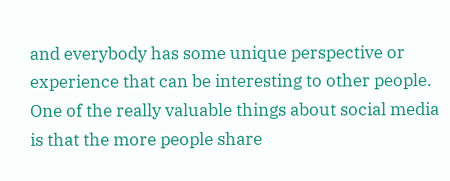and everybody has some unique perspective or experience that can be interesting to other people. One of the really valuable things about social media is that the more people share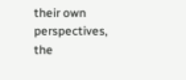their own perspectives, the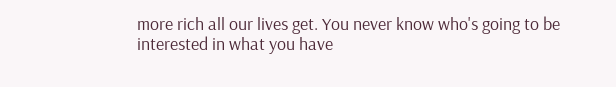more rich all our lives get. You never know who's going to be interested in what you have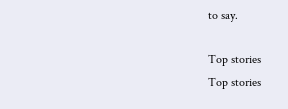to say.

Top stories
Top stories